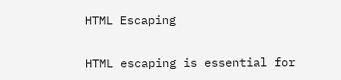HTML Escaping


HTML escaping is essential for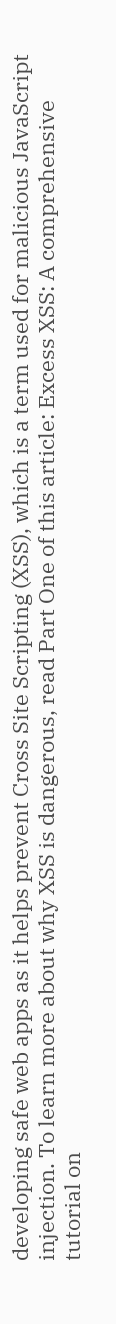developing safe web apps as it helps prevent Cross Site Scripting (XSS), which is a term used for malicious JavaScript injection. To learn more about why XSS is dangerous, read Part One of this article: Excess XSS: A comprehensive tutorial on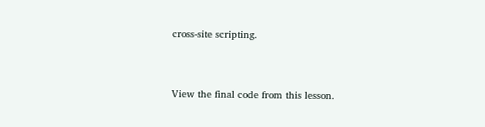cross-site scripting.


View the final code from this lesson.